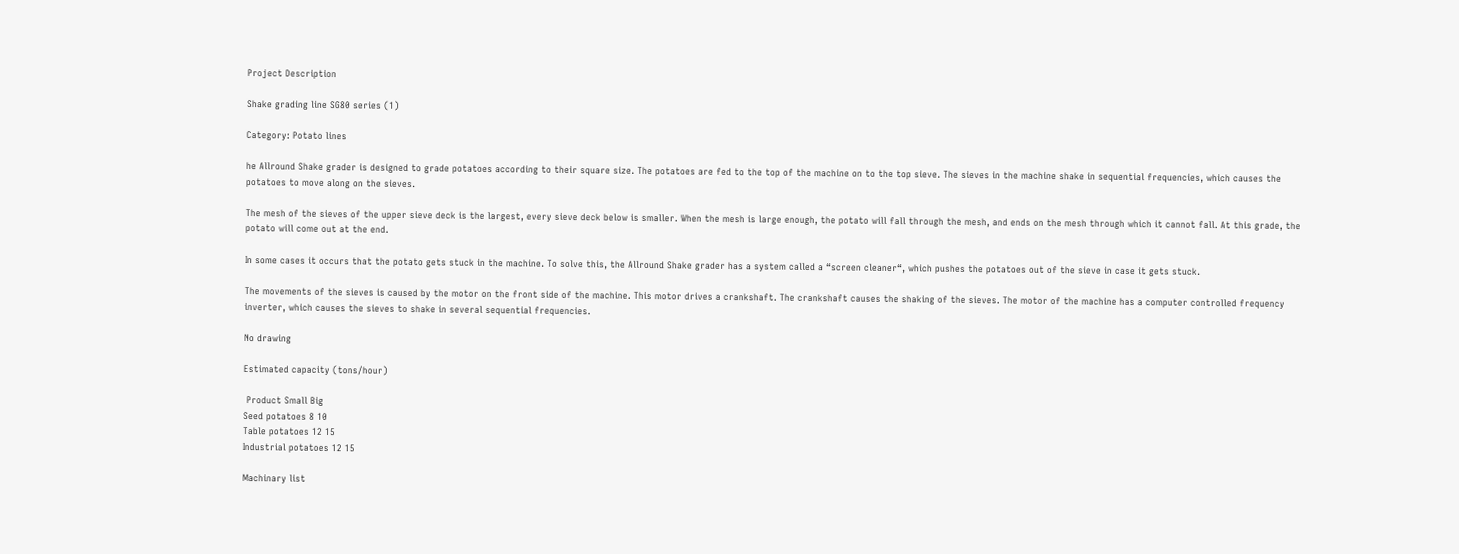Project Description

Shake grading line SG80 series (1)

Category: Potato lines

he Allround Shake grader is designed to grade potatoes according to their square size. The potatoes are fed to the top of the machine on to the top sieve. The sieves in the machine shake in sequential frequencies, which causes the potatoes to move along on the sieves.

The mesh of the sieves of the upper sieve deck is the largest, every sieve deck below is smaller. When the mesh is large enough, the potato will fall through the mesh, and ends on the mesh through which it cannot fall. At this grade, the potato will come out at the end.

In some cases it occurs that the potato gets stuck in the machine. To solve this, the Allround Shake grader has a system called a “screen cleaner“, which pushes the potatoes out of the sieve in case it gets stuck.

The movements of the sieves is caused by the motor on the front side of the machine. This motor drives a crankshaft. The crankshaft causes the shaking of the sieves. The motor of the machine has a computer controlled frequency inverter, which causes the sieves to shake in several sequential frequencies.

No drawing

Estimated capacity (tons/hour)

 Product Small Big
Seed potatoes 8 10
Table potatoes 12 15
Industrial potatoes 12 15

Machinary list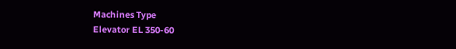Machines Type
Elevator EL 350-60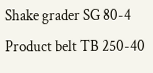Shake grader SG 80-4
Product belt TB 250-40